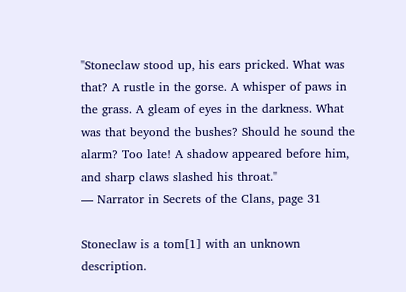"Stoneclaw stood up, his ears pricked. What was that? A rustle in the gorse. A whisper of paws in the grass. A gleam of eyes in the darkness. What was that beyond the bushes? Should he sound the alarm? Too late! A shadow appeared before him, and sharp claws slashed his throat."
— Narrator in Secrets of the Clans, page 31

Stoneclaw is a tom[1] with an unknown description.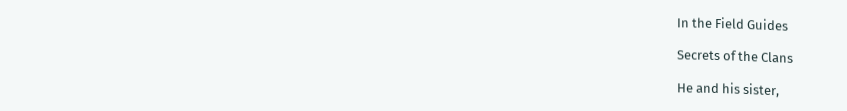In the Field Guides

Secrets of the Clans

He and his sister,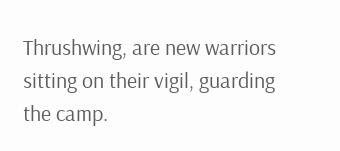Thrushwing, are new warriors sitting on their vigil, guarding the camp.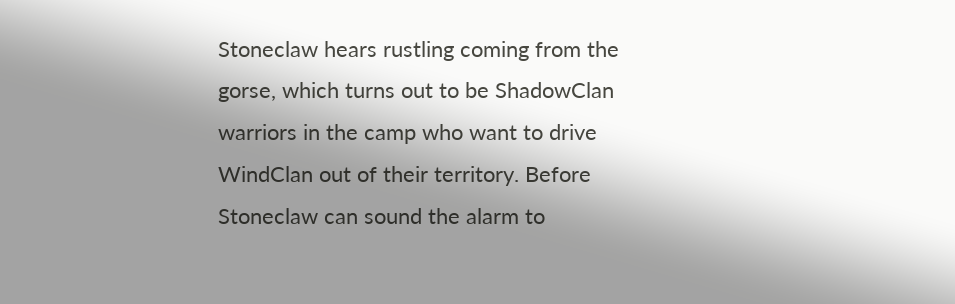Stoneclaw hears rustling coming from the gorse, which turns out to be ShadowClan warriors in the camp who want to drive WindClan out of their territory. Before Stoneclaw can sound the alarm to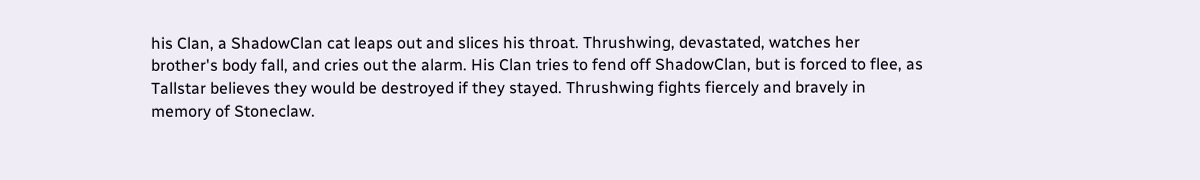his Clan, a ShadowClan cat leaps out and slices his throat. Thrushwing, devastated, watches her brother's body fall, and cries out the alarm. His Clan tries to fend off ShadowClan, but is forced to flee, as Tallstar believes they would be destroyed if they stayed. Thrushwing fights fiercely and bravely in memory of Stoneclaw.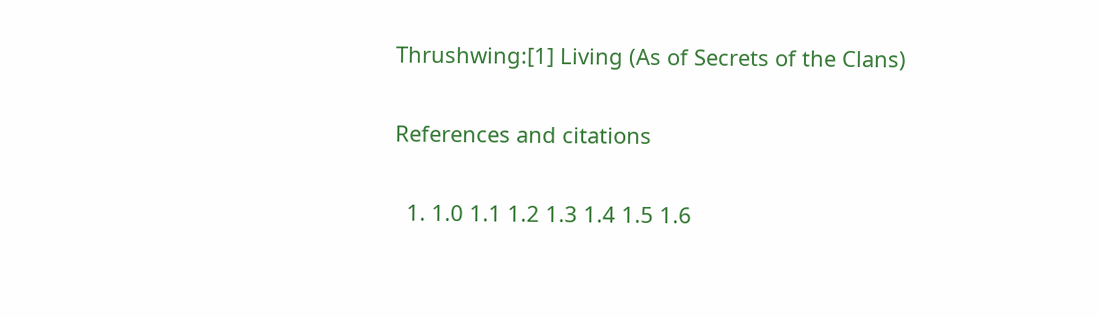Thrushwing:[1] Living (As of Secrets of the Clans)

References and citations

  1. 1.0 1.1 1.2 1.3 1.4 1.5 1.6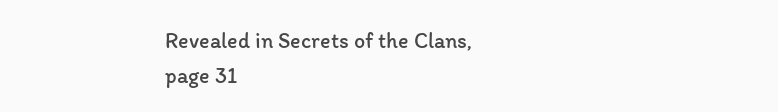Revealed in Secrets of the Clans, page 31